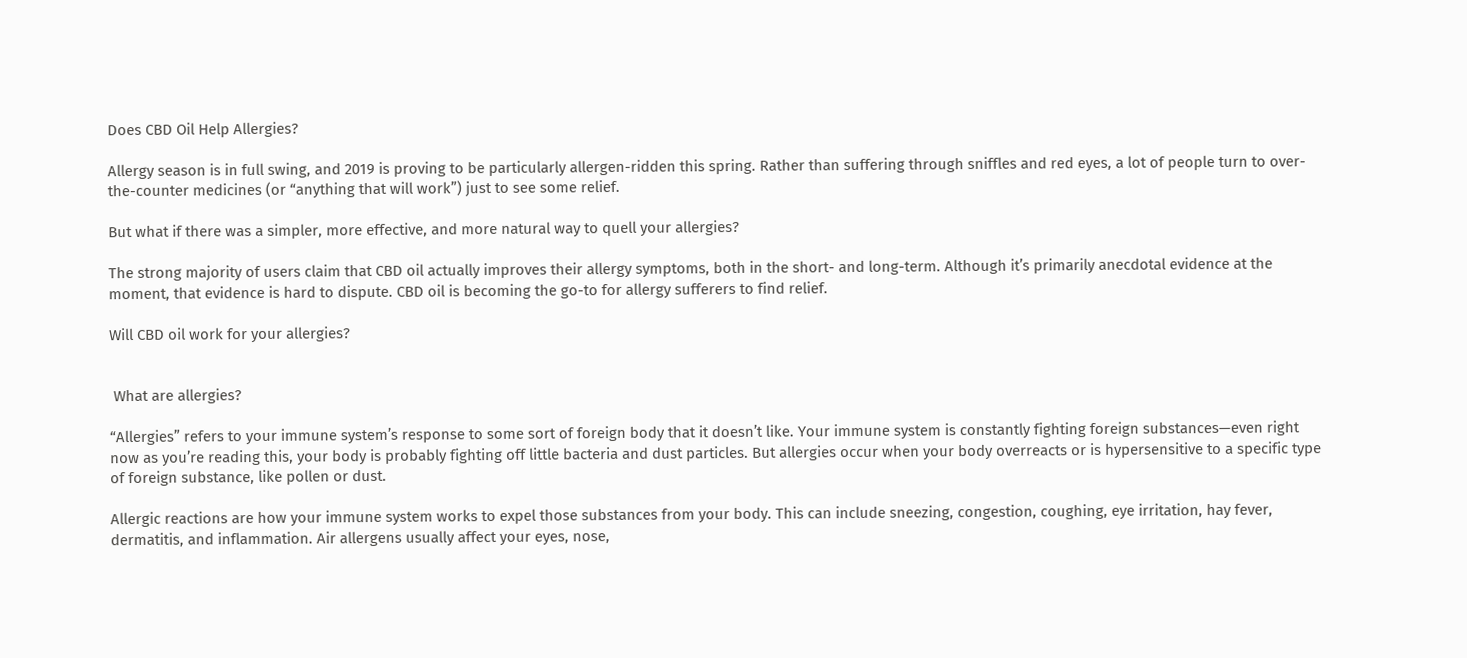Does CBD Oil Help Allergies?

Allergy season is in full swing, and 2019 is proving to be particularly allergen-ridden this spring. Rather than suffering through sniffles and red eyes, a lot of people turn to over-the-counter medicines (or “anything that will work”) just to see some relief.

But what if there was a simpler, more effective, and more natural way to quell your allergies?

The strong majority of users claim that CBD oil actually improves their allergy symptoms, both in the short- and long-term. Although it’s primarily anecdotal evidence at the moment, that evidence is hard to dispute. CBD oil is becoming the go-to for allergy sufferers to find relief.

Will CBD oil work for your allergies?


 What are allergies?

“Allergies” refers to your immune system’s response to some sort of foreign body that it doesn’t like. Your immune system is constantly fighting foreign substances—even right now as you’re reading this, your body is probably fighting off little bacteria and dust particles. But allergies occur when your body overreacts or is hypersensitive to a specific type of foreign substance, like pollen or dust.

Allergic reactions are how your immune system works to expel those substances from your body. This can include sneezing, congestion, coughing, eye irritation, hay fever, dermatitis, and inflammation. Air allergens usually affect your eyes, nose,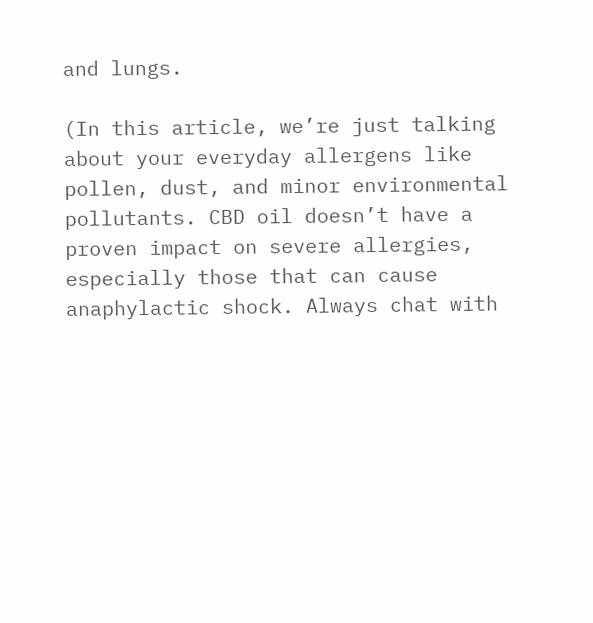and lungs.

(In this article, we’re just talking about your everyday allergens like pollen, dust, and minor environmental pollutants. CBD oil doesn’t have a proven impact on severe allergies, especially those that can cause anaphylactic shock. Always chat with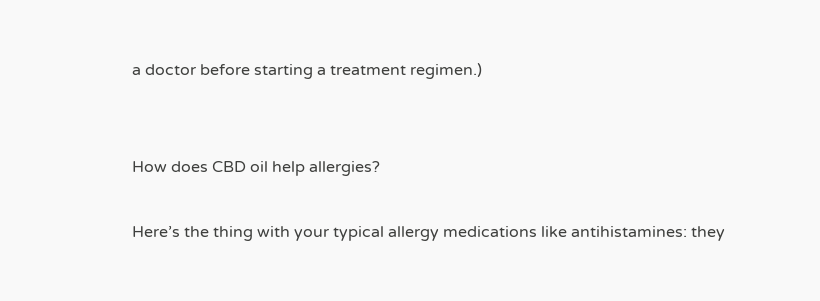a doctor before starting a treatment regimen.)


How does CBD oil help allergies?

Here’s the thing with your typical allergy medications like antihistamines: they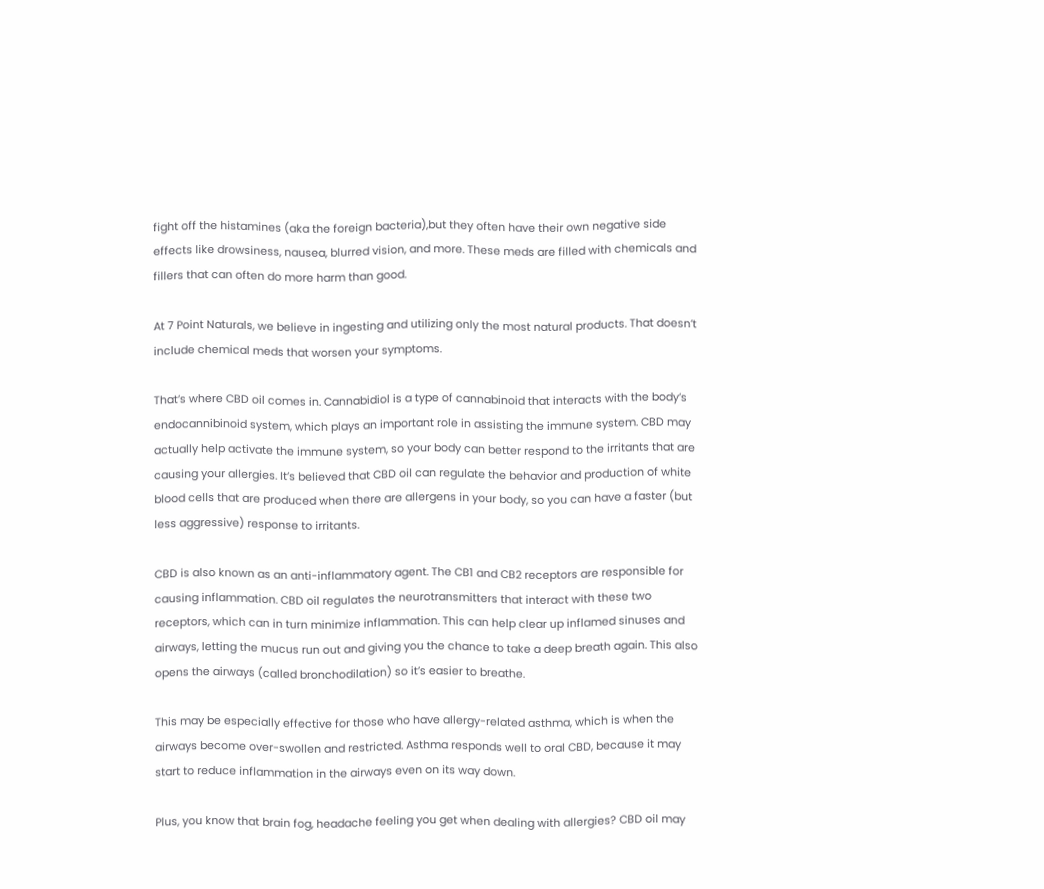fight off the histamines (aka the foreign bacteria),but they often have their own negative side effects like drowsiness, nausea, blurred vision, and more. These meds are filled with chemicals and fillers that can often do more harm than good.

At 7 Point Naturals, we believe in ingesting and utilizing only the most natural products. That doesn’t include chemical meds that worsen your symptoms.

That’s where CBD oil comes in. Cannabidiol is a type of cannabinoid that interacts with the body’s endocannibinoid system, which plays an important role in assisting the immune system. CBD may actually help activate the immune system, so your body can better respond to the irritants that are causing your allergies. It’s believed that CBD oil can regulate the behavior and production of white blood cells that are produced when there are allergens in your body, so you can have a faster (but less aggressive) response to irritants.

CBD is also known as an anti-inflammatory agent. The CB1 and CB2 receptors are responsible for causing inflammation. CBD oil regulates the neurotransmitters that interact with these two receptors, which can in turn minimize inflammation. This can help clear up inflamed sinuses and airways, letting the mucus run out and giving you the chance to take a deep breath again. This also opens the airways (called bronchodilation) so it’s easier to breathe.

This may be especially effective for those who have allergy-related asthma, which is when the airways become over-swollen and restricted. Asthma responds well to oral CBD, because it may start to reduce inflammation in the airways even on its way down.

Plus, you know that brain fog, headache feeling you get when dealing with allergies? CBD oil may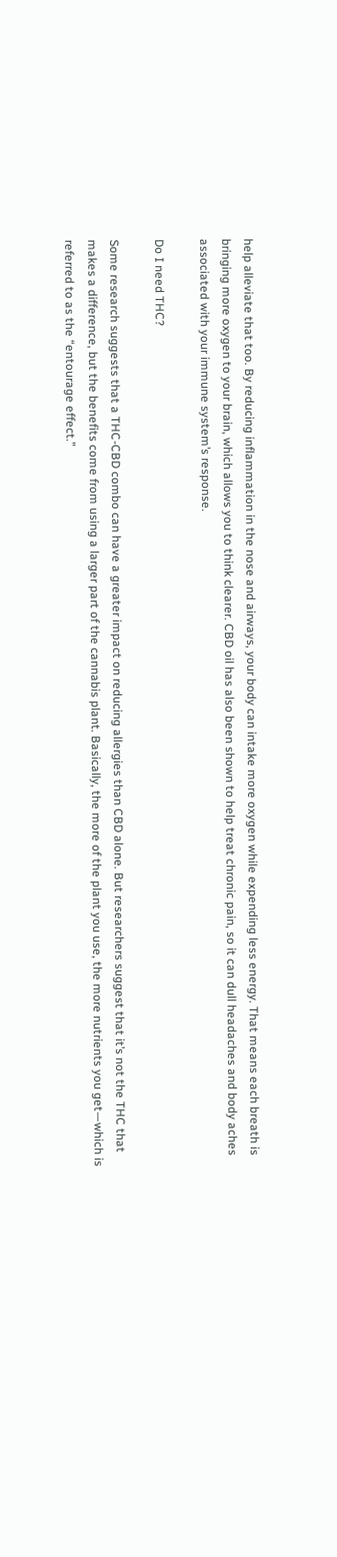help alleviate that too. By reducing inflammation in the nose and airways, your body can intake more oxygen while expending less energy. That means each breath is bringing more oxygen to your brain, which allows you to think clearer. CBD oil has also been shown to help treat chronic pain, so it can dull headaches and body aches associated with your immune system’s response.

Do I need THC?

Some research suggests that a THC-CBD combo can have a greater impact on reducing allergies than CBD alone. But researchers suggest that it’s not the THC that makes a difference, but the benefits come from using a larger part of the cannabis plant. Basically, the more of the plant you use, the more nutrients you get—which is referred to as the “entourage effect.”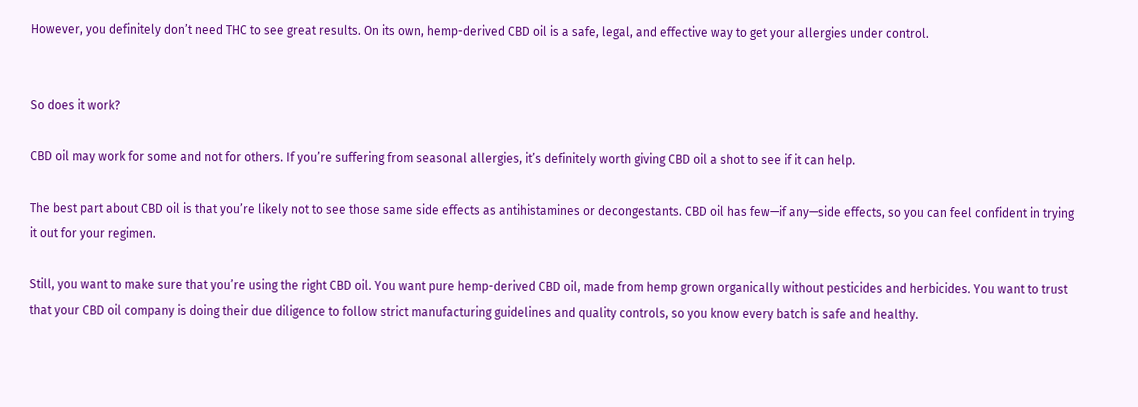However, you definitely don’t need THC to see great results. On its own, hemp-derived CBD oil is a safe, legal, and effective way to get your allergies under control.


So does it work?

CBD oil may work for some and not for others. If you’re suffering from seasonal allergies, it’s definitely worth giving CBD oil a shot to see if it can help.

The best part about CBD oil is that you’re likely not to see those same side effects as antihistamines or decongestants. CBD oil has few—if any—side effects, so you can feel confident in trying it out for your regimen.

Still, you want to make sure that you’re using the right CBD oil. You want pure hemp-derived CBD oil, made from hemp grown organically without pesticides and herbicides. You want to trust that your CBD oil company is doing their due diligence to follow strict manufacturing guidelines and quality controls, so you know every batch is safe and healthy.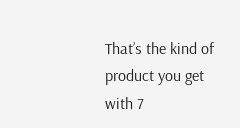That’s the kind of product you get with 7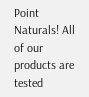Point Naturals! All of our products are tested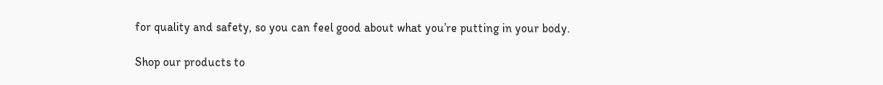for quality and safety, so you can feel good about what you’re putting in your body.

Shop our products to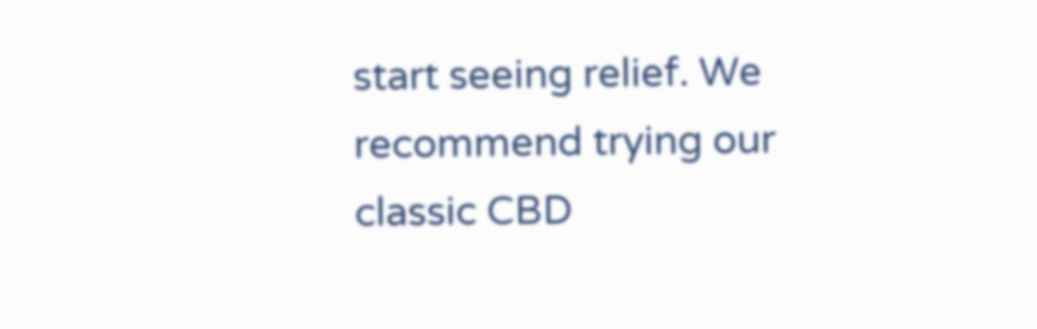start seeing relief. We recommend trying our classic CBD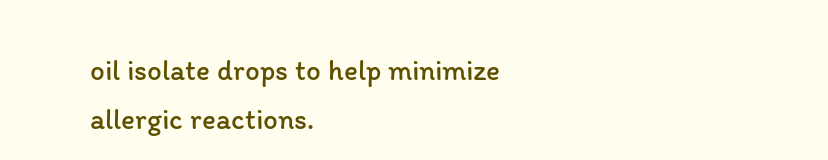oil isolate drops to help minimize allergic reactions.